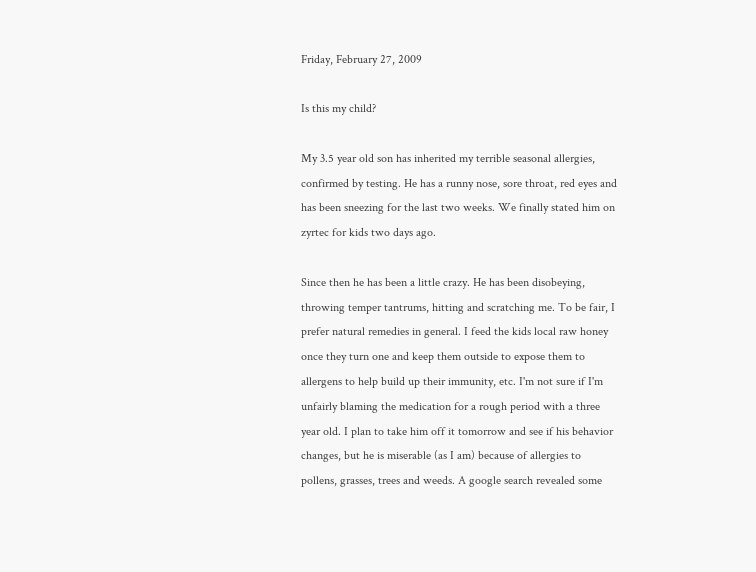Friday, February 27, 2009

Is this my child?

My 3.5 year old son has inherited my terrible seasonal allergies, confirmed by testing. He has a runny nose, sore throat, red eyes and has been sneezing for the last two weeks. We finally stated him on zyrtec for kids two days ago.

Since then he has been a little crazy. He has been disobeying, throwing temper tantrums, hitting and scratching me. To be fair, I prefer natural remedies in general. I feed the kids local raw honey once they turn one and keep them outside to expose them to allergens to help build up their immunity, etc. I'm not sure if I'm unfairly blaming the medication for a rough period with a three year old. I plan to take him off it tomorrow and see if his behavior changes, but he is miserable (as I am) because of allergies to pollens, grasses, trees and weeds. A google search revealed some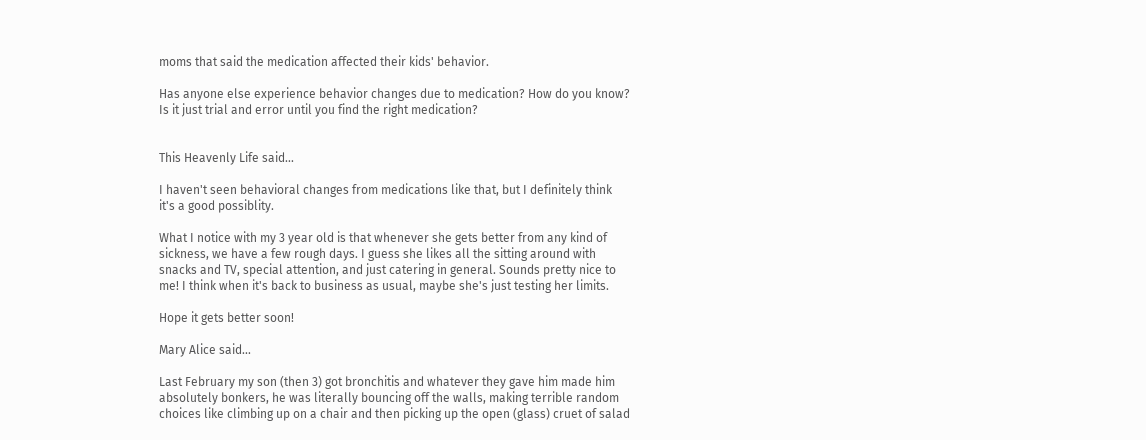moms that said the medication affected their kids' behavior.

Has anyone else experience behavior changes due to medication? How do you know? Is it just trial and error until you find the right medication?


This Heavenly Life said...

I haven't seen behavioral changes from medications like that, but I definitely think it's a good possiblity.

What I notice with my 3 year old is that whenever she gets better from any kind of sickness, we have a few rough days. I guess she likes all the sitting around with snacks and TV, special attention, and just catering in general. Sounds pretty nice to me! I think when it's back to business as usual, maybe she's just testing her limits.

Hope it gets better soon!

Mary Alice said...

Last February my son (then 3) got bronchitis and whatever they gave him made him absolutely bonkers, he was literally bouncing off the walls, making terrible random choices like climbing up on a chair and then picking up the open (glass) cruet of salad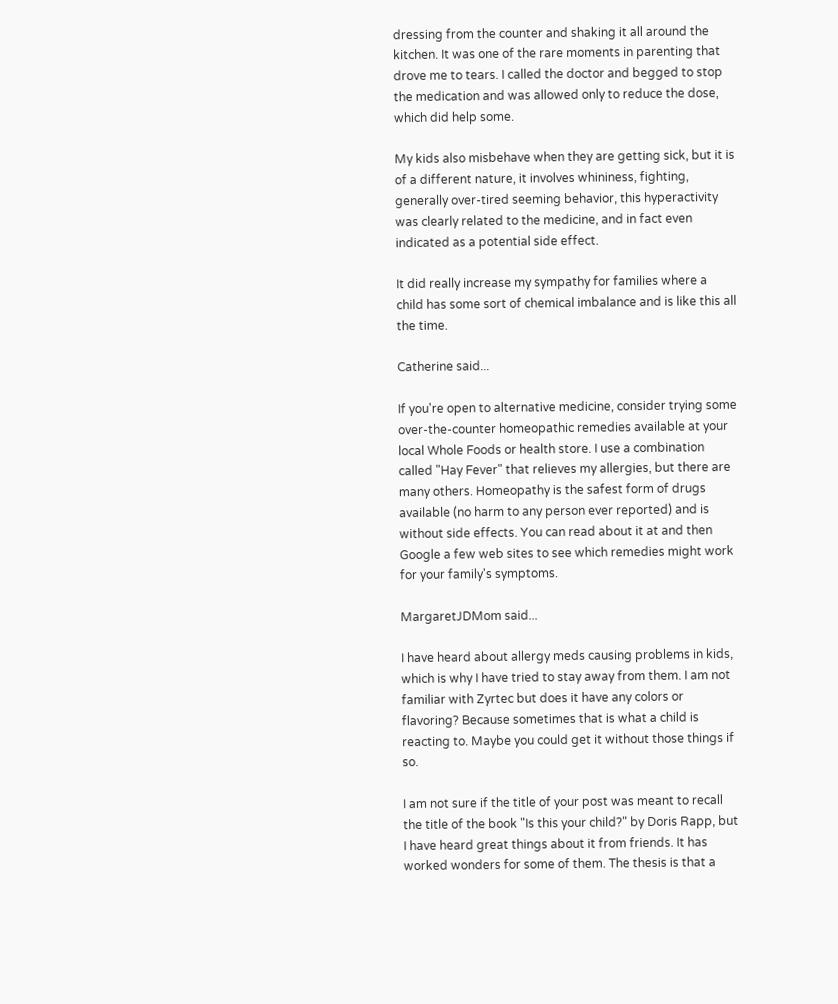dressing from the counter and shaking it all around the kitchen. It was one of the rare moments in parenting that drove me to tears. I called the doctor and begged to stop the medication and was allowed only to reduce the dose, which did help some.

My kids also misbehave when they are getting sick, but it is of a different nature, it involves whininess, fighting, generally over-tired seeming behavior, this hyperactivity was clearly related to the medicine, and in fact even indicated as a potential side effect.

It did really increase my sympathy for families where a child has some sort of chemical imbalance and is like this all the time.

Catherine said...

If you're open to alternative medicine, consider trying some over-the-counter homeopathic remedies available at your local Whole Foods or health store. I use a combination called "Hay Fever" that relieves my allergies, but there are many others. Homeopathy is the safest form of drugs available (no harm to any person ever reported) and is without side effects. You can read about it at and then Google a few web sites to see which remedies might work for your family's symptoms.

MargaretJDMom said...

I have heard about allergy meds causing problems in kids, which is why I have tried to stay away from them. I am not familiar with Zyrtec but does it have any colors or flavoring? Because sometimes that is what a child is reacting to. Maybe you could get it without those things if so.

I am not sure if the title of your post was meant to recall the title of the book "Is this your child?" by Doris Rapp, but I have heard great things about it from friends. It has worked wonders for some of them. The thesis is that a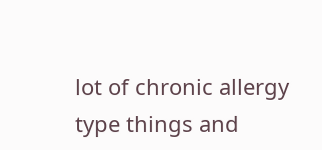lot of chronic allergy type things and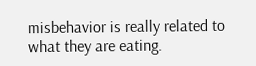misbehavior is really related to what they are eating.